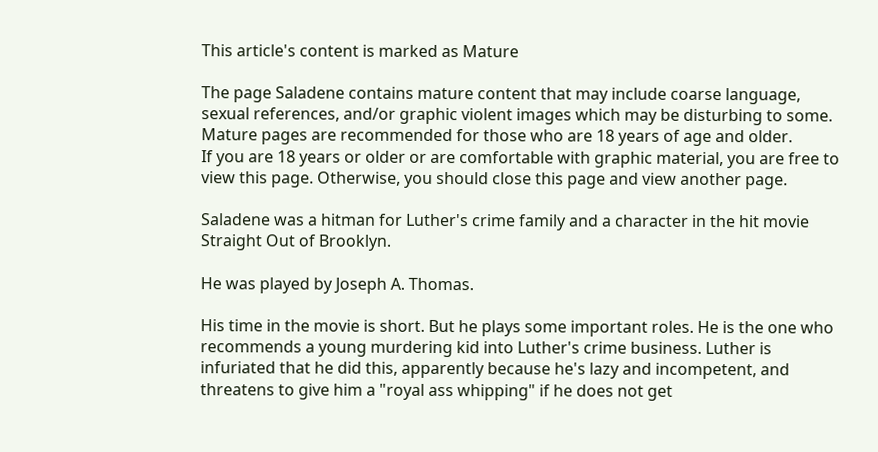This article's content is marked as Mature

The page Saladene contains mature content that may include coarse language, sexual references, and/or graphic violent images which may be disturbing to some. Mature pages are recommended for those who are 18 years of age and older.
If you are 18 years or older or are comfortable with graphic material, you are free to view this page. Otherwise, you should close this page and view another page.

Saladene was a hitman for Luther's crime family and a character in the hit movie Straight Out of Brooklyn.

He was played by Joseph A. Thomas.

His time in the movie is short. But he plays some important roles. He is the one who recommends a young murdering kid into Luther's crime business. Luther is infuriated that he did this, apparently because he's lazy and incompetent, and threatens to give him a "royal ass whipping" if he does not get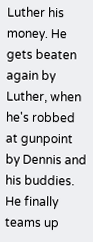Luther his money. He gets beaten again by Luther, when he's robbed at gunpoint by Dennis and his buddies. He finally teams up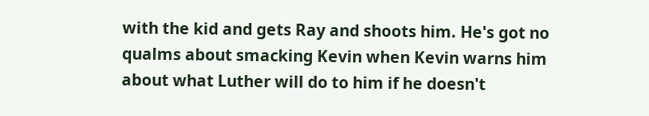with the kid and gets Ray and shoots him. He's got no qualms about smacking Kevin when Kevin warns him about what Luther will do to him if he doesn't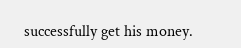successfully get his money.